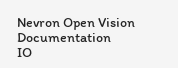Nevron Open Vision Documentation
IO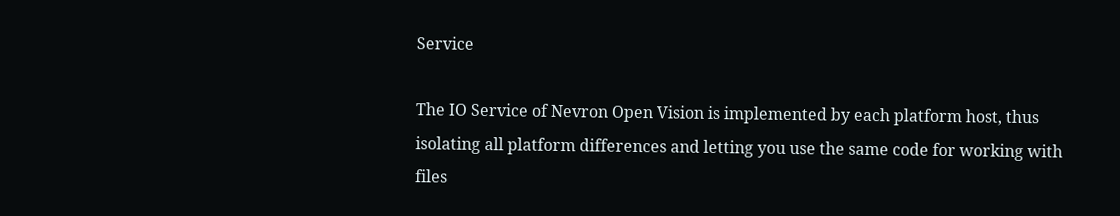Service

The IO Service of Nevron Open Vision is implemented by each platform host, thus isolating all platform differences and letting you use the same code for working with files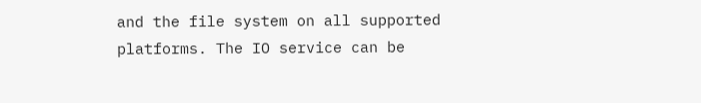and the file system on all supported platforms. The IO service can be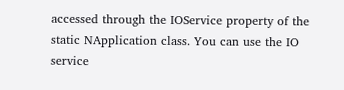accessed through the IOService property of the static NApplication class. You can use the IO service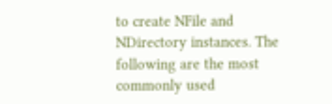to create NFile and NDirectory instances. The following are the most commonly used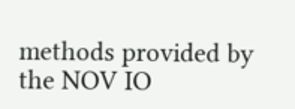methods provided by the NOV IO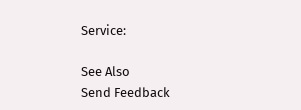Service:

See Also
Send Feedback